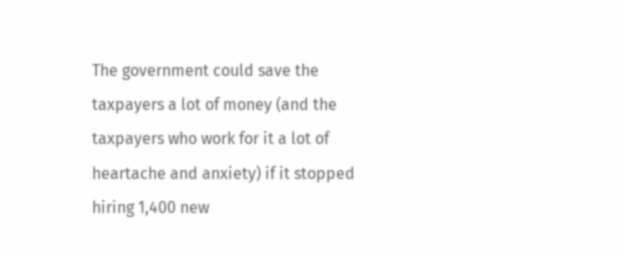The government could save the taxpayers a lot of money (and the taxpayers who work for it a lot of heartache and anxiety) if it stopped hiring 1,400 new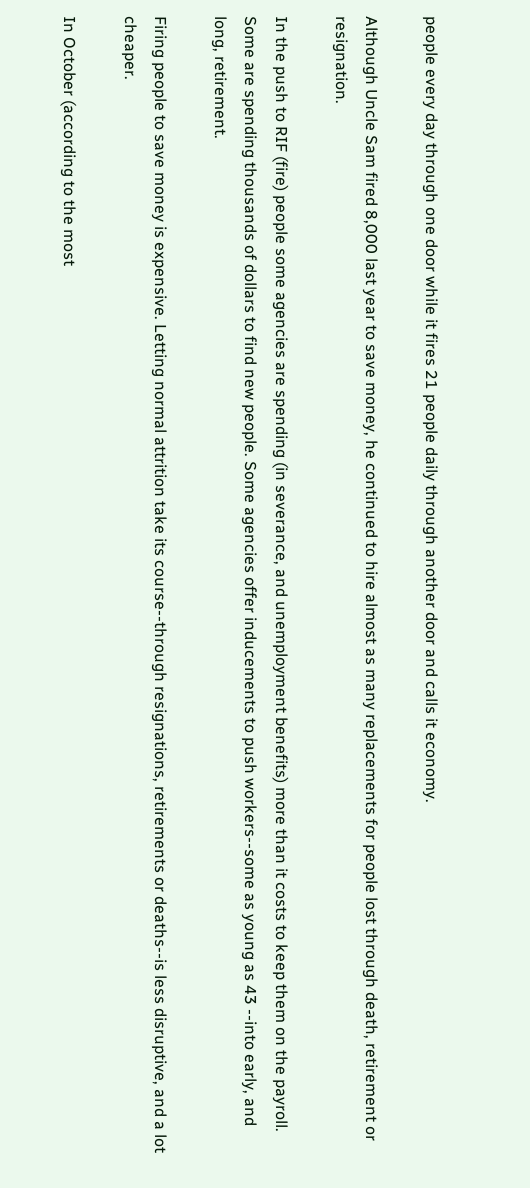people every day through one door while it fires 21 people daily through another door and calls it economy.

Although Uncle Sam fired 8,000 last year to save money, he continued to hire almost as many replacements for people lost through death, retirement or resignation.

In the push to RIF (fire) people some agencies are spending (in severance, and unemployment benefits) more than it costs to keep them on the payroll. Some are spending thousands of dollars to find new people. Some agencies offer inducements to push workers--some as young as 43 --into early, and long, retirement.

Firing people to save money is expensive. Letting normal attrition take its course--through resignations, retirements or deaths--is less disruptive, and a lot cheaper.

In October (according to the most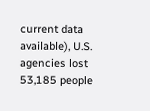current data available), U.S. agencies lost 53,185 people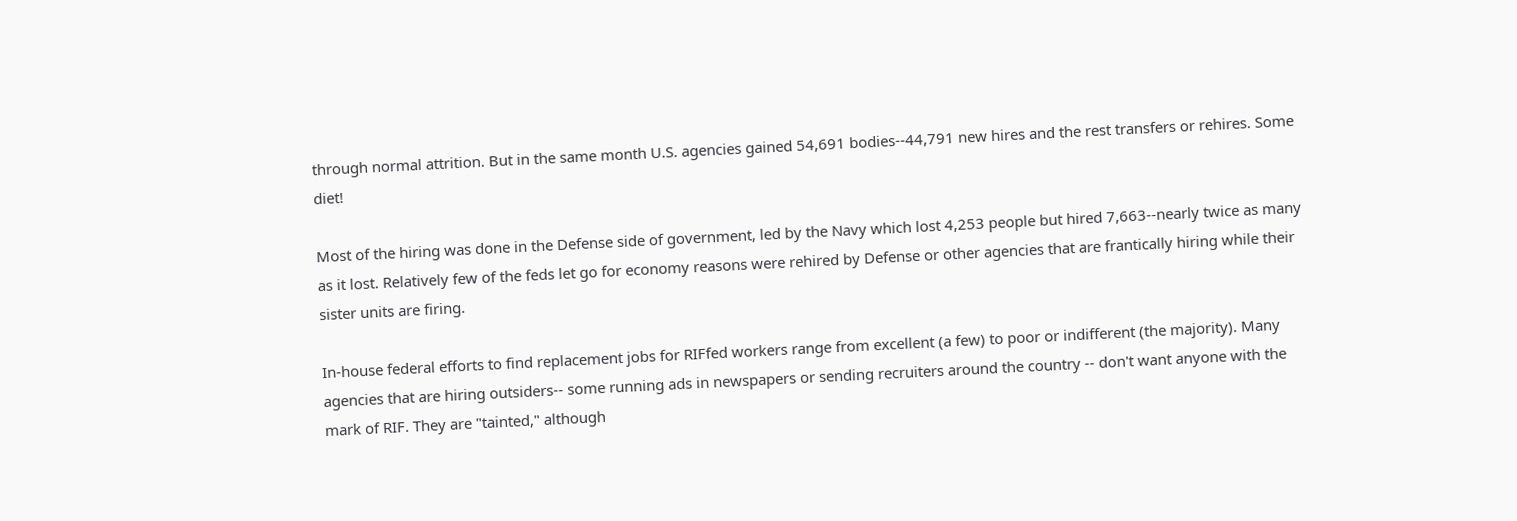through normal attrition. But in the same month U.S. agencies gained 54,691 bodies--44,791 new hires and the rest transfers or rehires. Some diet!

Most of the hiring was done in the Defense side of government, led by the Navy which lost 4,253 people but hired 7,663--nearly twice as many as it lost. Relatively few of the feds let go for economy reasons were rehired by Defense or other agencies that are frantically hiring while their sister units are firing.

In-house federal efforts to find replacement jobs for RIFfed workers range from excellent (a few) to poor or indifferent (the majority). Many agencies that are hiring outsiders-- some running ads in newspapers or sending recruiters around the country -- don't want anyone with the mark of RIF. They are "tainted," although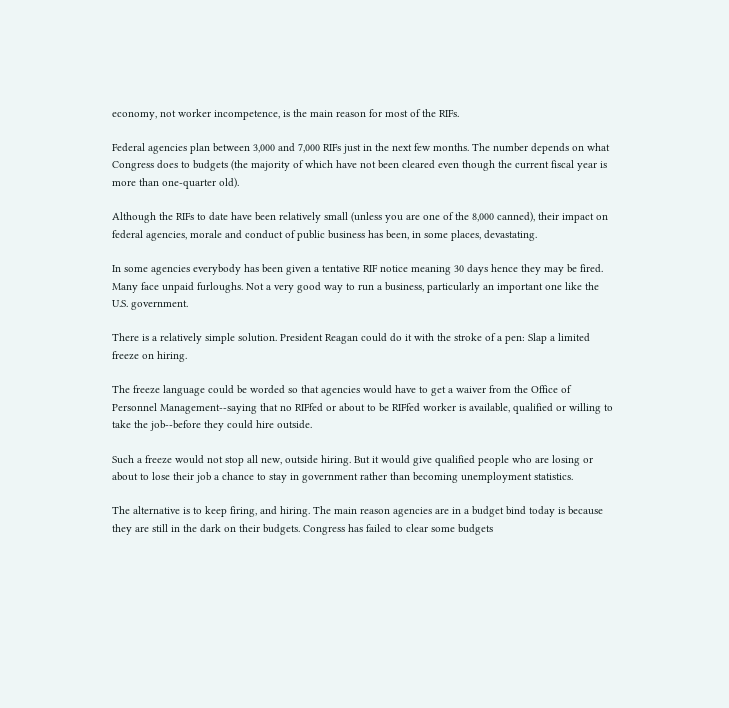economy, not worker incompetence, is the main reason for most of the RIFs.

Federal agencies plan between 3,000 and 7,000 RIFs just in the next few months. The number depends on what Congress does to budgets (the majority of which have not been cleared even though the current fiscal year is more than one-quarter old).

Although the RIFs to date have been relatively small (unless you are one of the 8,000 canned), their impact on federal agencies, morale and conduct of public business has been, in some places, devastating.

In some agencies everybody has been given a tentative RIF notice meaning 30 days hence they may be fired. Many face unpaid furloughs. Not a very good way to run a business, particularly an important one like the U.S. government.

There is a relatively simple solution. President Reagan could do it with the stroke of a pen: Slap a limited freeze on hiring.

The freeze language could be worded so that agencies would have to get a waiver from the Office of Personnel Management--saying that no RIFfed or about to be RIFfed worker is available, qualified or willing to take the job--before they could hire outside.

Such a freeze would not stop all new, outside hiring. But it would give qualified people who are losing or about to lose their job a chance to stay in government rather than becoming unemployment statistics.

The alternative is to keep firing, and hiring. The main reason agencies are in a budget bind today is because they are still in the dark on their budgets. Congress has failed to clear some budgets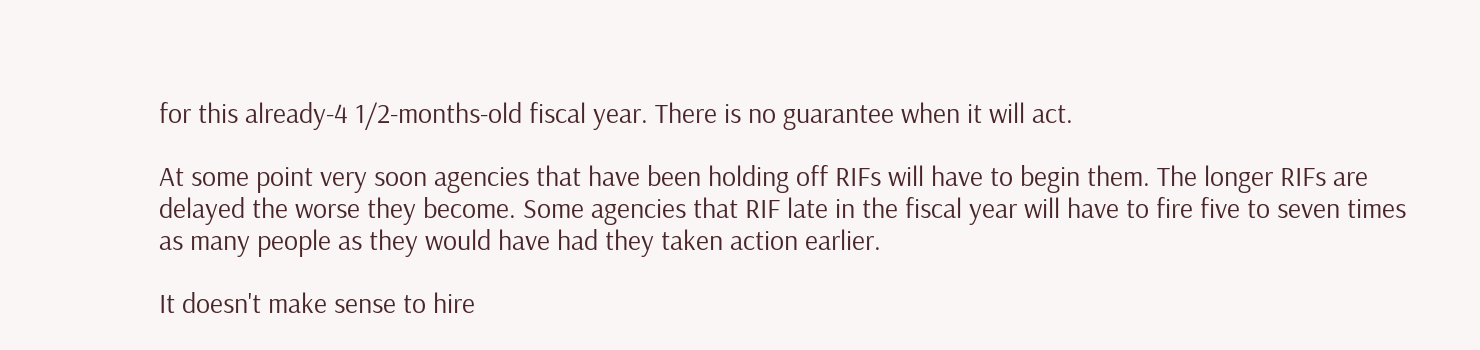for this already-4 1/2-months-old fiscal year. There is no guarantee when it will act.

At some point very soon agencies that have been holding off RIFs will have to begin them. The longer RIFs are delayed the worse they become. Some agencies that RIF late in the fiscal year will have to fire five to seven times as many people as they would have had they taken action earlier.

It doesn't make sense to hire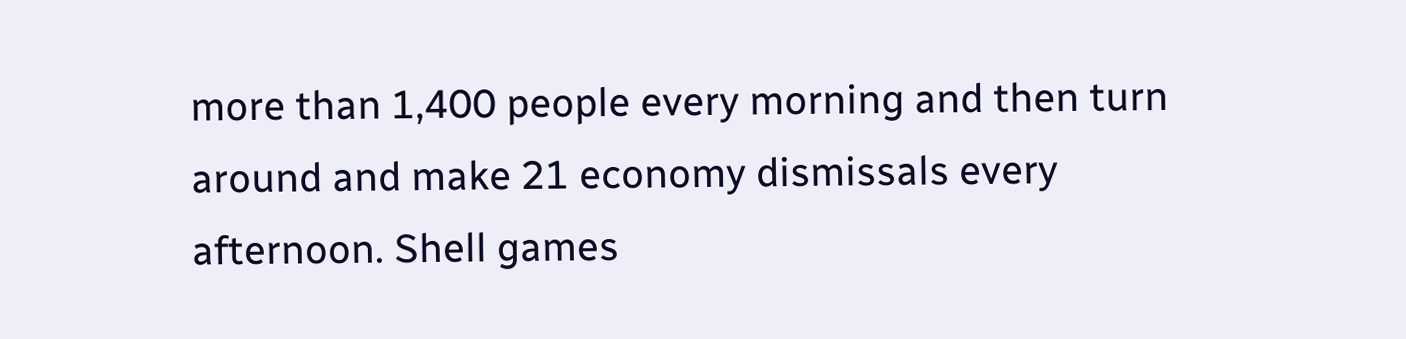more than 1,400 people every morning and then turn around and make 21 economy dismissals every afternoon. Shell games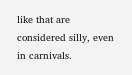like that are considered silly, even in carnivals.